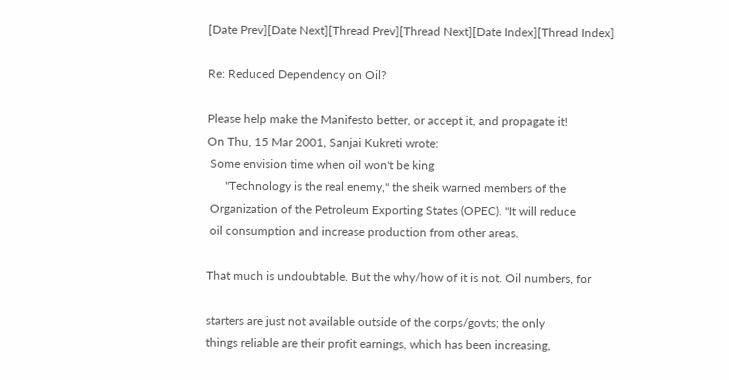[Date Prev][Date Next][Thread Prev][Thread Next][Date Index][Thread Index]

Re: Reduced Dependency on Oil?

Please help make the Manifesto better, or accept it, and propagate it!
On Thu, 15 Mar 2001, Sanjai Kukreti wrote:
 Some envision time when oil won't be king
      "Technology is the real enemy," the sheik warned members of the
 Organization of the Petroleum Exporting States (OPEC). "It will reduce
 oil consumption and increase production from other areas.

That much is undoubtable. But the why/how of it is not. Oil numbers, for

starters are just not available outside of the corps/govts; the only
things reliable are their profit earnings, which has been increasing,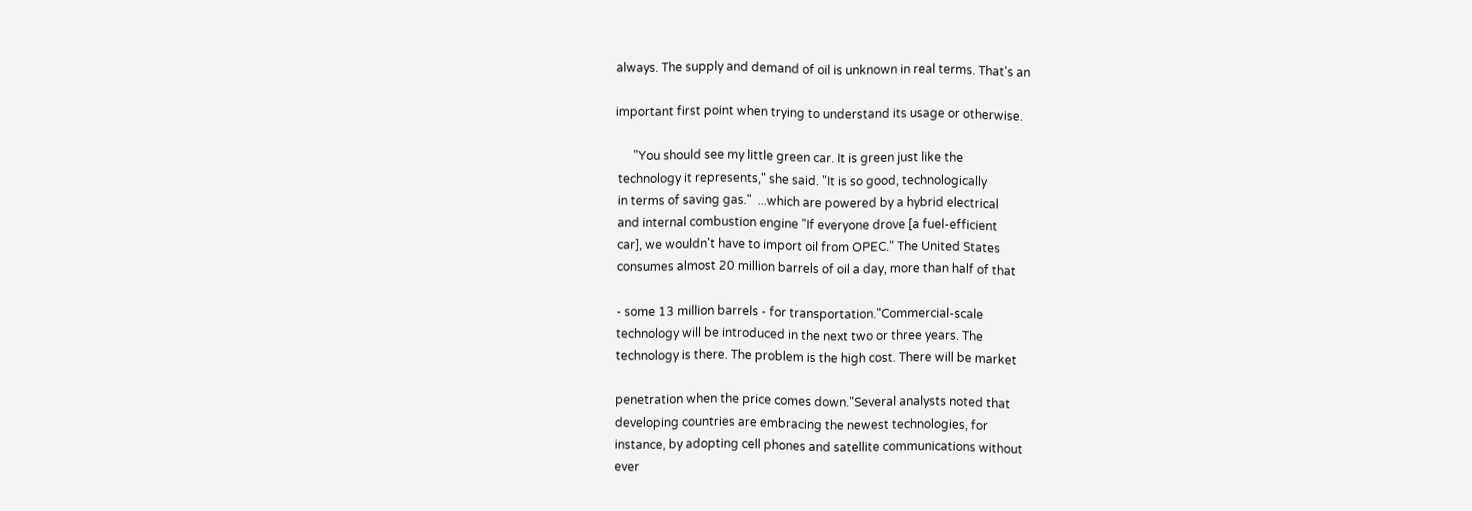always. The supply and demand of oil is unknown in real terms. That's an

important first point when trying to understand its usage or otherwise.

      "You should see my little green car. It is green just like the
 technology it represents," she said. "It is so good, technologically
 in terms of saving gas."  ...which are powered by a hybrid electrical
 and internal combustion engine "If everyone drove [a fuel-efficient
 car], we wouldn't have to import oil from OPEC." The United States
 consumes almost 20 million barrels of oil a day, more than half of that

 - some 13 million barrels - for transportation."Commercial-scale
 technology will be introduced in the next two or three years. The
 technology is there. The problem is the high cost. There will be market

 penetration when the price comes down."Several analysts noted that
 developing countries are embracing the newest technologies, for
 instance, by adopting cell phones and satellite communications without
 ever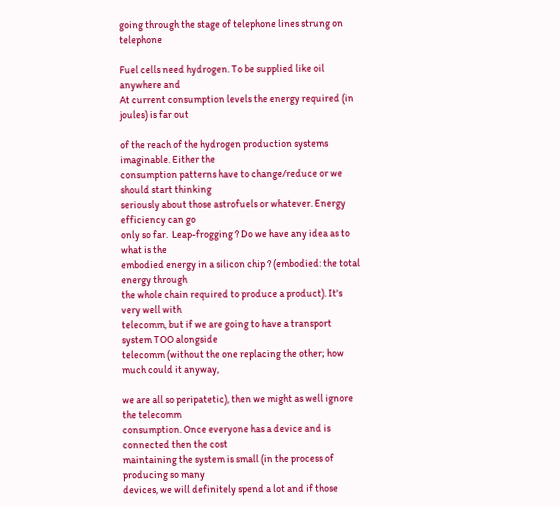going through the stage of telephone lines strung on telephone

Fuel cells need hydrogen. To be supplied like oil anywhere and
At current consumption levels the energy required (in joules) is far out

of the reach of the hydrogen production systems imaginable. Either the
consumption patterns have to change/reduce or we should start thinking
seriously about those astrofuels or whatever. Energy efficiency can go
only so far.  Leap-frogging ? Do we have any idea as to what is the
embodied energy in a silicon chip ? (embodied: the total energy through
the whole chain required to produce a product). It's very well with
telecomm, but if we are going to have a transport system TOO alongside
telecomm (without the one replacing the other; how much could it anyway,

we are all so peripatetic), then we might as well ignore the telecomm
consumption. Once everyone has a device and is connected then the cost
maintaining the system is small (in the process of producing so many
devices, we will definitely spend a lot and if those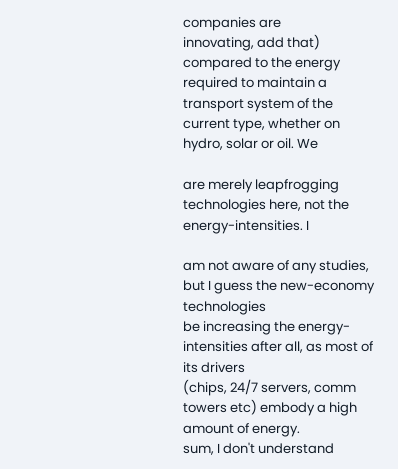companies are
innovating, add that) compared to the energy required to maintain a
transport system of the current type, whether on hydro, solar or oil. We

are merely leapfrogging technologies here, not the energy-intensities. I

am not aware of any studies, but I guess the new-economy technologies
be increasing the energy-intensities after all, as most of its drivers
(chips, 24/7 servers, comm towers etc) embody a high amount of energy.
sum, I don't understand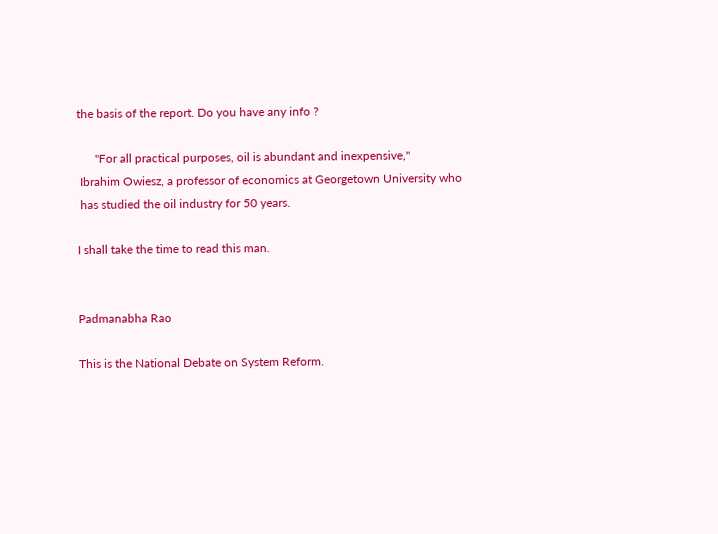the basis of the report. Do you have any info ?

      "For all practical purposes, oil is abundant and inexpensive,"
 Ibrahim Owiesz, a professor of economics at Georgetown University who
 has studied the oil industry for 50 years.

I shall take the time to read this man.


Padmanabha Rao

This is the National Debate on System Reform.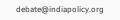debate@indiapolicy.org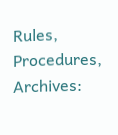Rules, Procedures, Archives: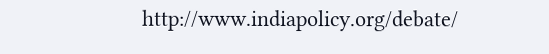http://www.indiapolicy.org/debate/